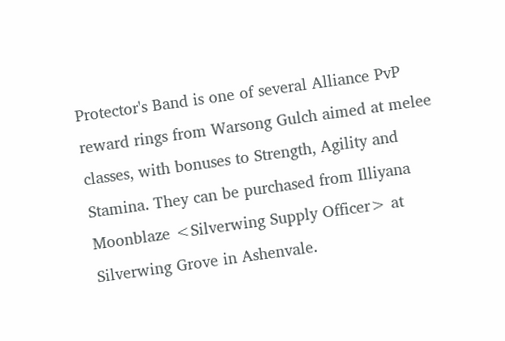Protector's Band is one of several Alliance PvP reward rings from Warsong Gulch aimed at melee classes, with bonuses to Strength, Agility and Stamina. They can be purchased from Illiyana Moonblaze <Silverwing Supply Officer> at Silverwing Grove in Ashenvale.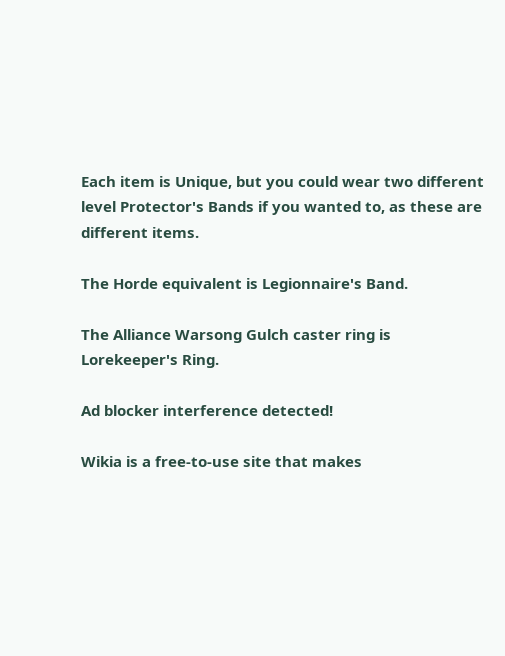Each item is Unique, but you could wear two different level Protector's Bands if you wanted to, as these are different items.

The Horde equivalent is Legionnaire's Band.

The Alliance Warsong Gulch caster ring is Lorekeeper's Ring.

Ad blocker interference detected!

Wikia is a free-to-use site that makes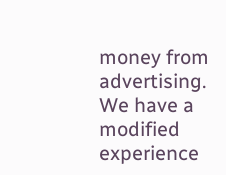money from advertising. We have a modified experience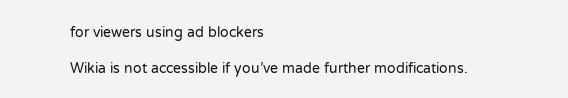for viewers using ad blockers

Wikia is not accessible if you’ve made further modifications.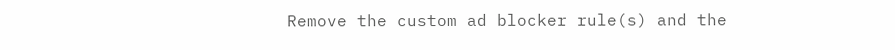Remove the custom ad blocker rule(s) and the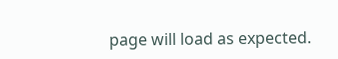page will load as expected.